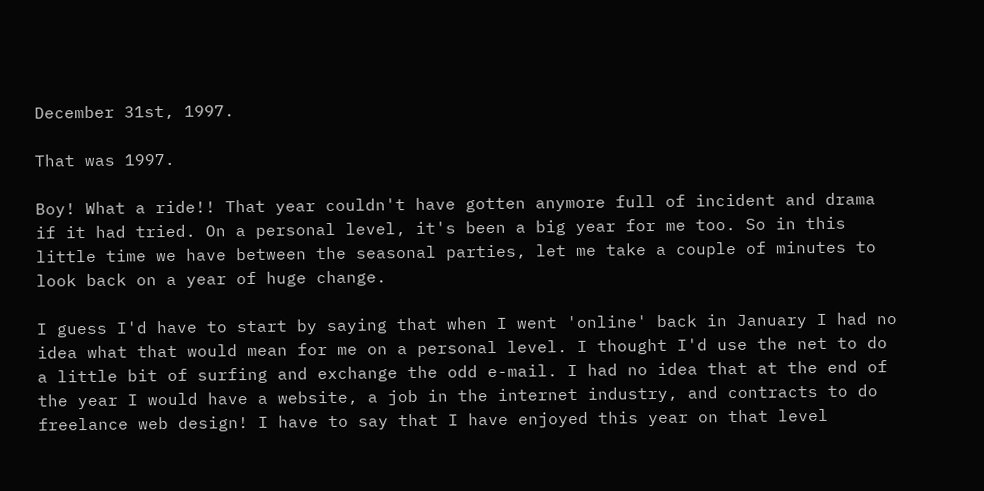December 31st, 1997.

That was 1997.

Boy! What a ride!! That year couldn't have gotten anymore full of incident and drama if it had tried. On a personal level, it's been a big year for me too. So in this little time we have between the seasonal parties, let me take a couple of minutes to look back on a year of huge change.

I guess I'd have to start by saying that when I went 'online' back in January I had no idea what that would mean for me on a personal level. I thought I'd use the net to do a little bit of surfing and exchange the odd e-mail. I had no idea that at the end of the year I would have a website, a job in the internet industry, and contracts to do freelance web design! I have to say that I have enjoyed this year on that level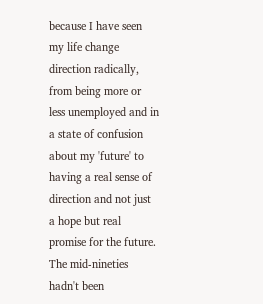because I have seen my life change direction radically, from being more or less unemployed and in a state of confusion about my 'future' to having a real sense of direction and not just a hope but real promise for the future. The mid-nineties hadn't been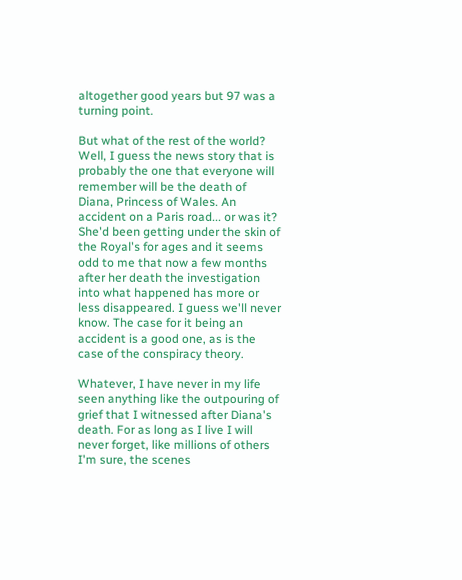altogether good years but 97 was a turning point.

But what of the rest of the world? Well, I guess the news story that is probably the one that everyone will remember will be the death of Diana, Princess of Wales. An accident on a Paris road... or was it? She'd been getting under the skin of the Royal's for ages and it seems odd to me that now a few months after her death the investigation into what happened has more or less disappeared. I guess we'll never know. The case for it being an accident is a good one, as is the case of the conspiracy theory.

Whatever, I have never in my life seen anything like the outpouring of grief that I witnessed after Diana's death. For as long as I live I will never forget, like millions of others I'm sure, the scenes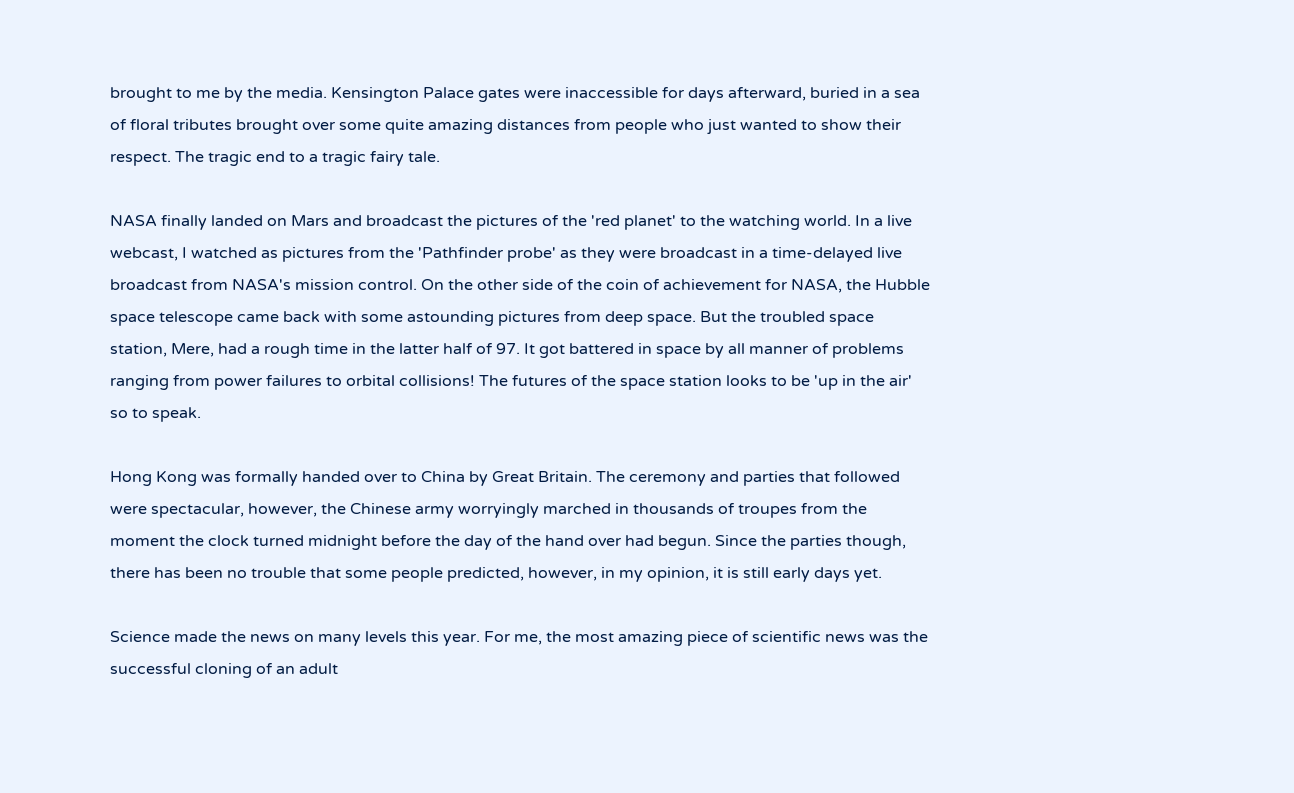brought to me by the media. Kensington Palace gates were inaccessible for days afterward, buried in a sea of floral tributes brought over some quite amazing distances from people who just wanted to show their respect. The tragic end to a tragic fairy tale.

NASA finally landed on Mars and broadcast the pictures of the 'red planet' to the watching world. In a live webcast, I watched as pictures from the 'Pathfinder probe' as they were broadcast in a time-delayed live broadcast from NASA's mission control. On the other side of the coin of achievement for NASA, the Hubble space telescope came back with some astounding pictures from deep space. But the troubled space station, Mere, had a rough time in the latter half of 97. It got battered in space by all manner of problems ranging from power failures to orbital collisions! The futures of the space station looks to be 'up in the air' so to speak.

Hong Kong was formally handed over to China by Great Britain. The ceremony and parties that followed were spectacular, however, the Chinese army worryingly marched in thousands of troupes from the moment the clock turned midnight before the day of the hand over had begun. Since the parties though, there has been no trouble that some people predicted, however, in my opinion, it is still early days yet.

Science made the news on many levels this year. For me, the most amazing piece of scientific news was the successful cloning of an adult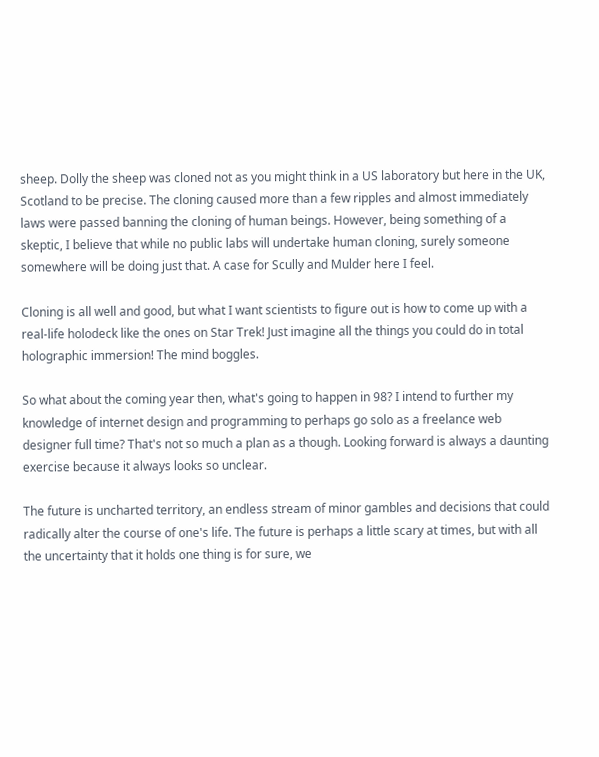sheep. Dolly the sheep was cloned not as you might think in a US laboratory but here in the UK, Scotland to be precise. The cloning caused more than a few ripples and almost immediately laws were passed banning the cloning of human beings. However, being something of a skeptic, I believe that while no public labs will undertake human cloning, surely someone somewhere will be doing just that. A case for Scully and Mulder here I feel.

Cloning is all well and good, but what I want scientists to figure out is how to come up with a real-life holodeck like the ones on Star Trek! Just imagine all the things you could do in total holographic immersion! The mind boggles.

So what about the coming year then, what's going to happen in 98? I intend to further my knowledge of internet design and programming to perhaps go solo as a freelance web designer full time? That's not so much a plan as a though. Looking forward is always a daunting exercise because it always looks so unclear.

The future is uncharted territory, an endless stream of minor gambles and decisions that could radically alter the course of one's life. The future is perhaps a little scary at times, but with all the uncertainty that it holds one thing is for sure, we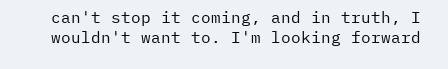can't stop it coming, and in truth, I wouldn't want to. I'm looking forward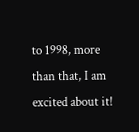to 1998, more than that, I am excited about it!